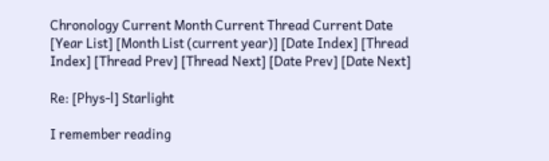Chronology Current Month Current Thread Current Date
[Year List] [Month List (current year)] [Date Index] [Thread Index] [Thread Prev] [Thread Next] [Date Prev] [Date Next]

Re: [Phys-l] Starlight

I remember reading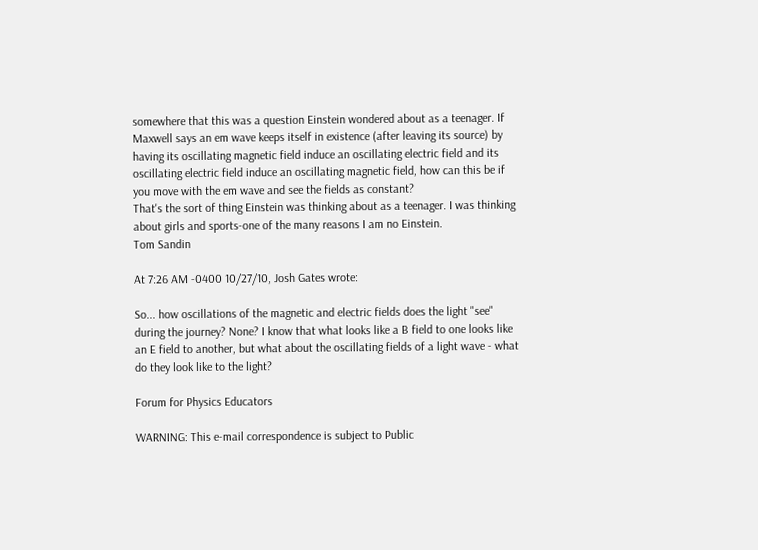somewhere that this was a question Einstein wondered about as a teenager. If Maxwell says an em wave keeps itself in existence (after leaving its source) by having its oscillating magnetic field induce an oscillating electric field and its oscillating electric field induce an oscillating magnetic field, how can this be if you move with the em wave and see the fields as constant?
That's the sort of thing Einstein was thinking about as a teenager. I was thinking about girls and sports-one of the many reasons I am no Einstein.
Tom Sandin

At 7:26 AM -0400 10/27/10, Josh Gates wrote:

So... how oscillations of the magnetic and electric fields does the light "see" during the journey? None? I know that what looks like a B field to one looks like an E field to another, but what about the oscillating fields of a light wave - what do they look like to the light?

Forum for Physics Educators

WARNING: This e-mail correspondence is subject to Public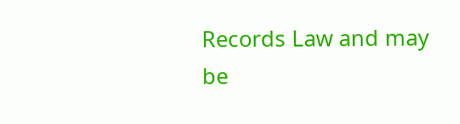Records Law and may be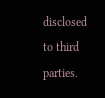disclosed to third parties.